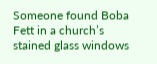Someone found Boba Fett in a church’s stained glass windows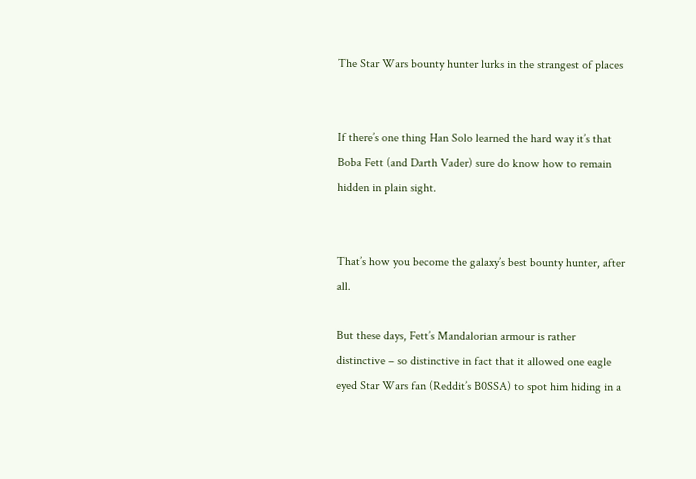The Star Wars bounty hunter lurks in the strangest of places


If there’s one thing Han Solo learned the hard way it’s that Boba Fett (and Darth Vader) sure do know how to remain hidden in plain sight.


That’s how you become the galaxy’s best bounty hunter, after all.

But these days, Fett’s Mandalorian armour is rather distinctive – so distinctive in fact that it allowed one eagle eyed Star Wars fan (Reddit’s B0SSA) to spot him hiding in a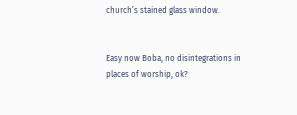church’s stained glass window.


Easy now Boba, no disintegrations in places of worship, ok?